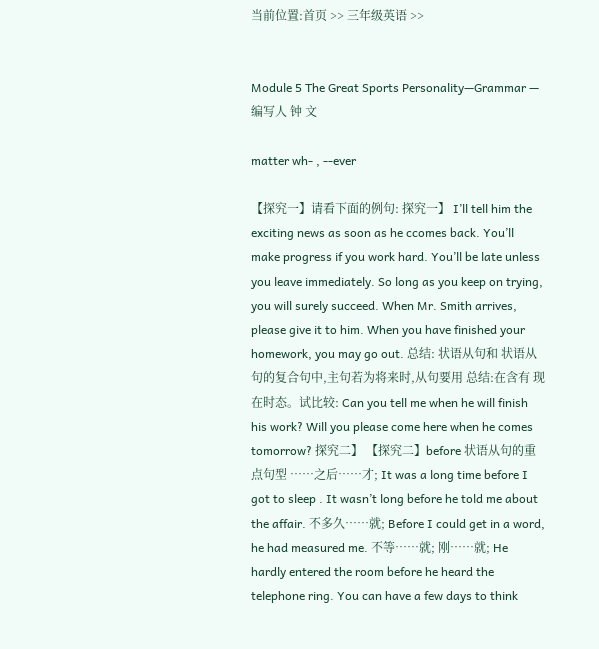当前位置:首页 >> 三年级英语 >>


Module 5 The Great Sports Personality—Grammar —
编写人 钟 文

matter wh- , --ever

【探究一】请看下面的例句: 探究一】 I’ll tell him the exciting news as soon as he ccomes back. You’ll make progress if you work hard. You’ll be late unless you leave immediately. So long as you keep on trying, you will surely succeed. When Mr. Smith arrives, please give it to him. When you have finished your homework, you may go out. 总结: 状语从句和 状语从句的复合句中,主句若为将来时,从句要用 总结:在含有 现在时态。试比较: Can you tell me when he will finish his work? Will you please come here when he comes tomorrow? 探究二】 【探究二】before 状语从句的重点句型 ……之后……才; It was a long time before I got to sleep . It wasn’t long before he told me about the affair. 不多久……就; Before I could get in a word, he had measured me. 不等……就; 刚……就; He hardly entered the room before he heard the telephone ring. You can have a few days to think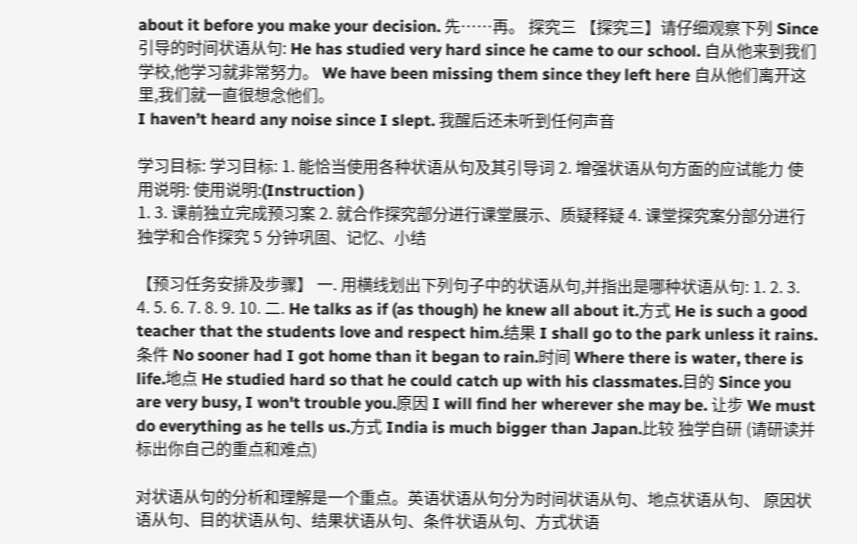about it before you make your decision. 先……再。 探究三 【探究三】请仔细观察下列 Since 引导的时间状语从句: He has studied very hard since he came to our school. 自从他来到我们学校,他学习就非常努力。 We have been missing them since they left here 自从他们离开这里,我们就一直很想念他们。
I haven’t heard any noise since I slept. 我醒后还未听到任何声音

学习目标: 学习目标: 1. 能恰当使用各种状语从句及其引导词 2. 增强状语从句方面的应试能力 使用说明: 使用说明:(Instruction )
1. 3. 课前独立完成预习案 2. 就合作探究部分进行课堂展示、质疑释疑 4. 课堂探究案分部分进行独学和合作探究 5 分钟巩固、记忆、小结

【预习任务安排及步骤】 一. 用横线划出下列句子中的状语从句,并指出是哪种状语从句: 1. 2. 3. 4. 5. 6. 7. 8. 9. 10. 二. He talks as if (as though) he knew all about it.方式 He is such a good teacher that the students love and respect him.结果 I shall go to the park unless it rains.条件 No sooner had I got home than it began to rain.时间 Where there is water, there is life.地点 He studied hard so that he could catch up with his classmates.目的 Since you are very busy, I won't trouble you.原因 I will find her wherever she may be. 让步 We must do everything as he tells us.方式 India is much bigger than Japan.比较 独学自研 (请研读并标出你自己的重点和难点)

对状语从句的分析和理解是一个重点。英语状语从句分为时间状语从句、地点状语从句、 原因状语从句、目的状语从句、结果状语从句、条件状语从句、方式状语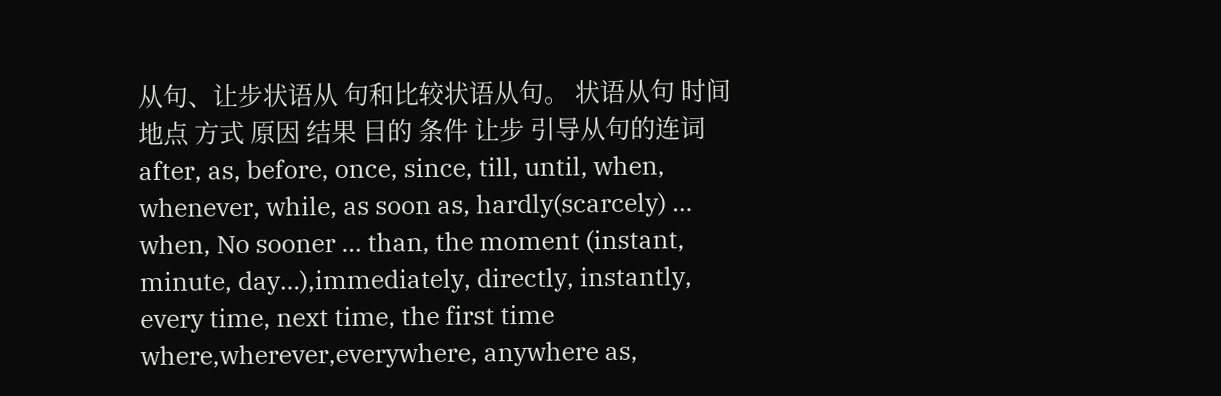从句、让步状语从 句和比较状语从句。 状语从句 时间 地点 方式 原因 结果 目的 条件 让步 引导从句的连词 after, as, before, once, since, till, until, when, whenever, while, as soon as, hardly(scarcely) … when, No sooner … than, the moment (instant, minute, day…),immediately, directly, instantly, every time, next time, the first time where,wherever,everywhere, anywhere as,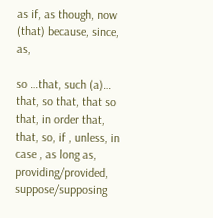as if, as though, now (that) because, since, as,

so …that, such (a)… that, so that, that so that, in order that, that, so, if , unless, in case , as long as, providing/provided, suppose/supposing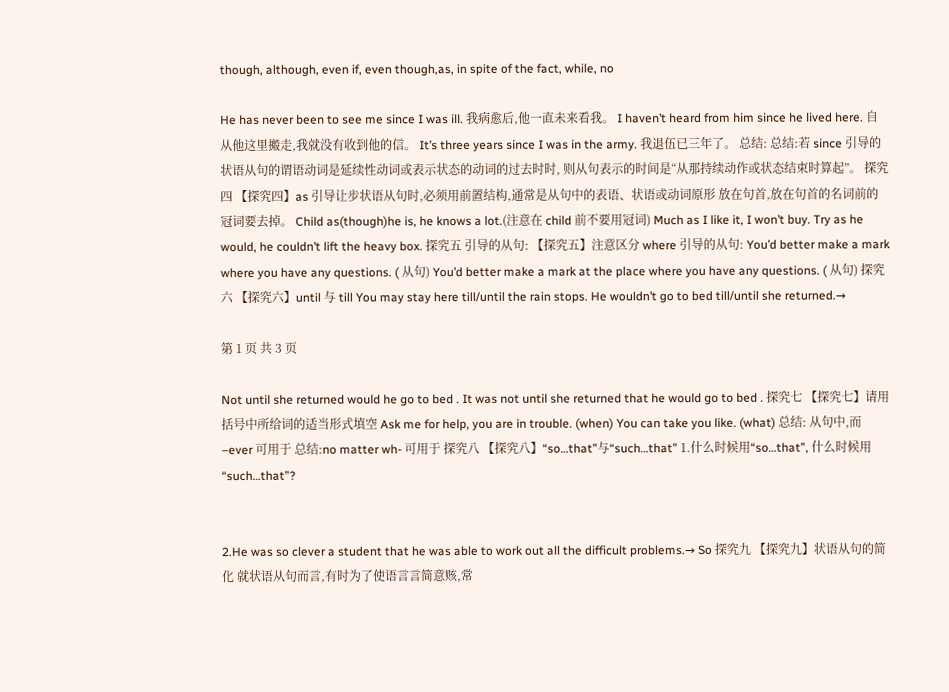though, although, even if, even though,as, in spite of the fact, while, no

He has never been to see me since I was ill. 我病愈后,他一直未来看我。 I haven’t heard from him since he lived here. 自从他这里搬走,我就没有收到他的信。 It’s three years since I was in the army. 我退伍已三年了。 总结: 总结:若 since 引导的状语从句的谓语动词是延续性动词或表示状态的动词的过去时时, 则从句表示的时间是“从那持续动作或状态结束时算起”。 探究四 【探究四】as 引导让步状语从句时,必须用前置结构,通常是从句中的表语、状语或动词原形 放在句首,放在句首的名词前的冠词要去掉。 Child as(though)he is, he knows a lot.(注意在 child 前不要用冠词) Much as I like it, I won’t buy. Try as he would, he couldn’t lift the heavy box. 探究五 引导的从句: 【探究五】注意区分 where 引导的从句: You’d better make a mark where you have any questions. ( 从句) You’d better make a mark at the place where you have any questions. ( 从句) 探究六 【探究六】until 与 till You may stay here till/until the rain stops. He wouldn’t go to bed till/until she returned.→

第 1 页 共 3 页

Not until she returned would he go to bed . It was not until she returned that he would go to bed . 探究七 【探究七】请用括号中所给词的适当形式填空 Ask me for help, you are in trouble. (when) You can take you like. (what) 总结: 从句中,而–ever 可用于 总结:no matter wh- 可用于 探究八 【探究八】“so…that”与“such…that” 1.什么时候用“so…that”, 什么时候用“such…that”?


2.He was so clever a student that he was able to work out all the difficult problems.→ So 探究九 【探究九】状语从句的简化 就状语从句而言,有时为了使语言言简意赅,常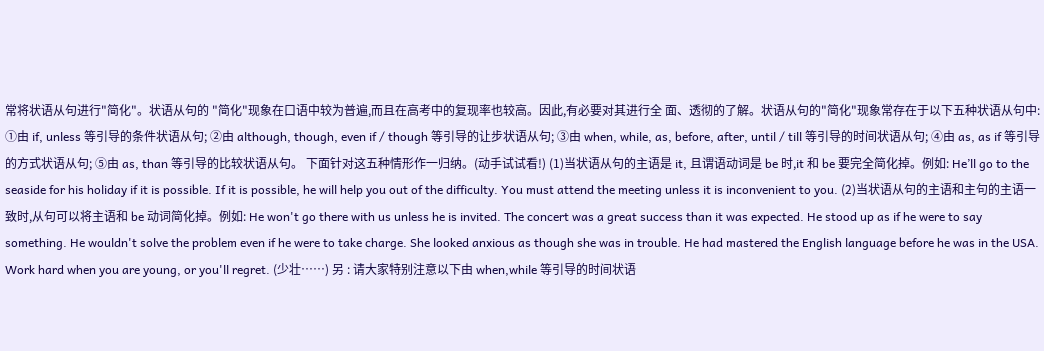常将状语从句进行"简化"。状语从句的 "简化"现象在口语中较为普遍,而且在高考中的复现率也较高。因此,有必要对其进行全 面、透彻的了解。状语从句的"简化"现象常存在于以下五种状语从句中: ①由 if, unless 等引导的条件状语从句; ②由 although, though, even if / though 等引导的让步状语从句; ③由 when, while, as, before, after, until / till 等引导的时间状语从句; ④由 as, as if 等引导的方式状语从句; ⑤由 as, than 等引导的比较状语从句。 下面针对这五种情形作一归纳。(动手试试看!) (1)当状语从句的主语是 it, 且谓语动词是 be 时,it 和 be 要完全简化掉。例如: He’ll go to the seaside for his holiday if it is possible. If it is possible, he will help you out of the difficulty. You must attend the meeting unless it is inconvenient to you. (2)当状语从句的主语和主句的主语一致时,从句可以将主语和 be 动词简化掉。例如: He won't go there with us unless he is invited. The concert was a great success than it was expected. He stood up as if he were to say something. He wouldn't solve the problem even if he were to take charge. She looked anxious as though she was in trouble. He had mastered the English language before he was in the USA. Work hard when you are young, or you'll regret. (少壮……) 另 : 请大家特别注意以下由 when,while 等引导的时间状语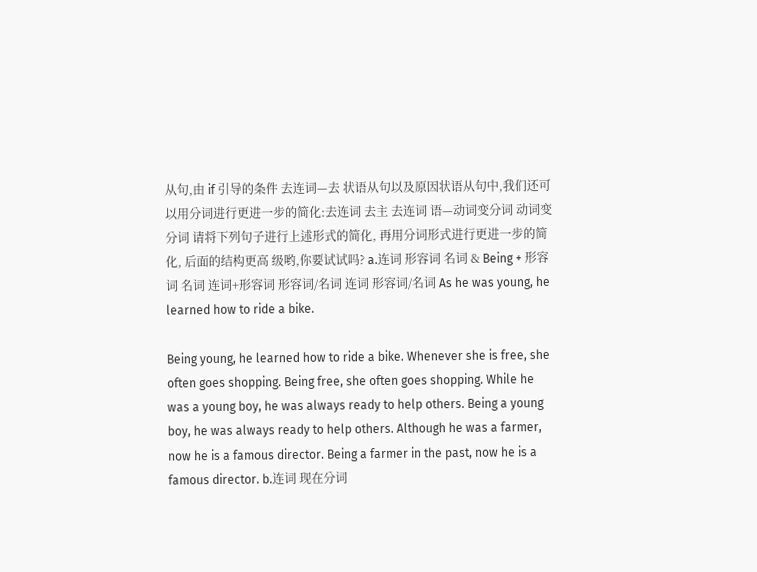从句,由 if 引导的条件 去连词—去 状语从句以及原因状语从句中,我们还可以用分词进行更进一步的简化:去连词 去主 去连词 语—动词变分词 动词变分词 请将下列句子进行上述形式的简化, 再用分词形式进行更进一步的简化, 后面的结构更高 级哟,你要试试吗? a.连词 形容词 名词 & Being + 形容词 名词 连词+形容词 形容词/名词 连词 形容词/名词 As he was young, he learned how to ride a bike.

Being young, he learned how to ride a bike. Whenever she is free, she often goes shopping. Being free, she often goes shopping. While he was a young boy, he was always ready to help others. Being a young boy, he was always ready to help others. Although he was a farmer, now he is a famous director. Being a farmer in the past, now he is a famous director. b.连词 现在分词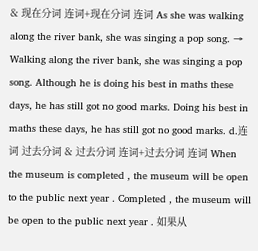& 现在分词 连词+现在分词 连词 As she was walking along the river bank, she was singing a pop song. → Walking along the river bank, she was singing a pop song. Although he is doing his best in maths these days, he has still got no good marks. Doing his best in maths these days, he has still got no good marks. d.连词 过去分词 & 过去分词 连词+过去分词 连词 When the museum is completed , the museum will be open to the public next year . Completed , the museum will be open to the public next year . 如果从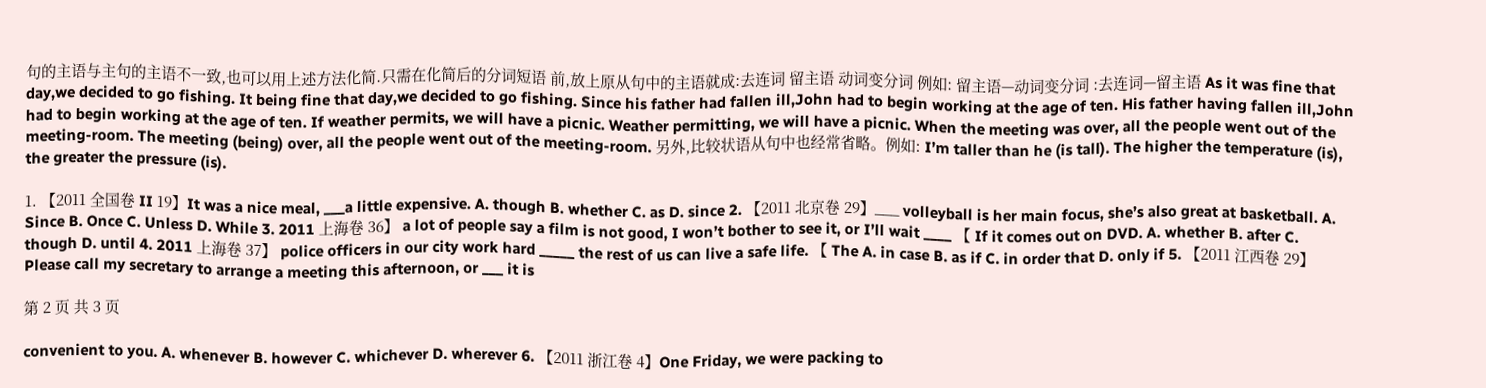句的主语与主句的主语不一致,也可以用上述方法化简.只需在化简后的分词短语 前,放上原从句中的主语就成:去连词 留主语 动词变分词 例如: 留主语—动词变分词 :去连词—留主语 As it was fine that day,we decided to go fishing. It being fine that day,we decided to go fishing. Since his father had fallen ill,John had to begin working at the age of ten. His father having fallen ill,John had to begin working at the age of ten. If weather permits, we will have a picnic. Weather permitting, we will have a picnic. When the meeting was over, all the people went out of the meeting-room. The meeting (being) over, all the people went out of the meeting-room. 另外,比较状语从句中也经常省略。例如: I’m taller than he (is tall). The higher the temperature (is), the greater the pressure (is).

1. 【2011 全国卷 II 19】It was a nice meal, ___a little expensive. A. though B. whether C. as D. since 2. 【2011 北京卷 29】___ volleyball is her main focus, she’s also great at basketball. A. Since B. Once C. Unless D. While 3. 2011 上海卷 36】 a lot of people say a film is not good, I won’t bother to see it, or I’ll wait ____ 【 If it comes out on DVD. A. whether B. after C. though D. until 4. 2011 上海卷 37】 police officers in our city work hard _____ the rest of us can live a safe life. 【 The A. in case B. as if C. in order that D. only if 5. 【2011 江西卷 29】Please call my secretary to arrange a meeting this afternoon, or ___ it is

第 2 页 共 3 页

convenient to you. A. whenever B. however C. whichever D. wherever 6. 【2011 浙江卷 4】One Friday, we were packing to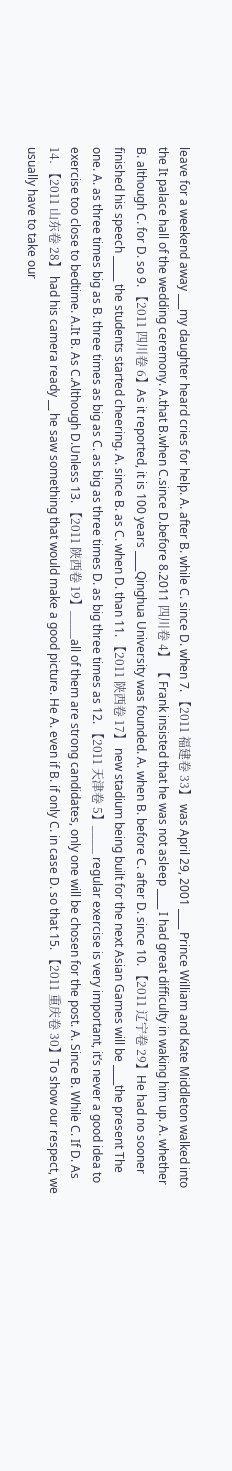leave for a weekend away ___my daughter heard cries for help. A. after B. while C. since D. when 7. 【2011 福建卷 33】 was April 29, 2001 ____ Prince William and Kate Middleton walked into the It palace hall of the wedding ceremony. A.that B.when C.since D.before 8.2011 四川卷 4】 【 Frank insisted that he was not asleep ____ I had great difficulty in waking him up. A. whether B. although C. for D. so 9. 【2011 四川卷 6】As it reported, it is 100 years ____Qinghua University was founded. A. when B. before C. after D. since 10. 【2011 辽宁卷 29】He had no sooner finished his speech _____ the students started cheering. A. since B. as C. when D. than 11. 【2011 陕西卷 17】 new stadium being built for the next Asian Games will be ____the present The one. A. as three times big as B. three times as big as C. as big as three times D. as big three times as 12. 【2011 天津卷 5】____ regular exercise is very important, it’s never a good idea to exercise too close to bedtime. A.It B. As C.Although D.Unless 13. 【2011 陕西卷 19】____all of them are strong candidates, only one will be chosen for the post. A. Since B. While C. If D. As 14. 【2011 山东卷 28】 had his camera ready __ he saw something that would make a good picture. He A. even if B. if only C. in case D. so that 15. 【2011 重庆卷 30】To show our respect, we usually have to take our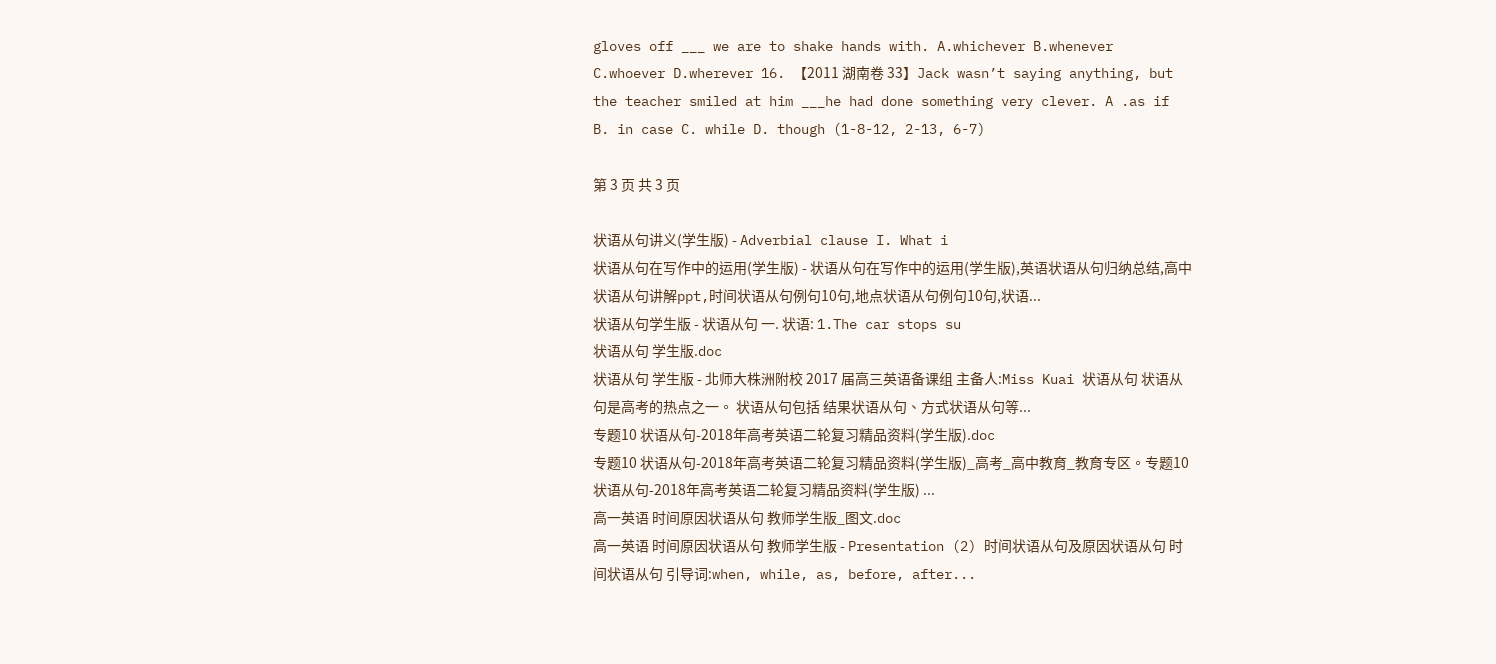gloves off ___ we are to shake hands with. A.whichever B.whenever C.whoever D.wherever 16. 【2011 湖南卷 33】Jack wasn’t saying anything, but the teacher smiled at him ___he had done something very clever. A .as if B. in case C. while D. though (1-8-12, 2-13, 6-7)

第 3 页 共 3 页

状语从句讲义(学生版) - Adverbial clause I. What i
状语从句在写作中的运用(学生版) - 状语从句在写作中的运用(学生版),英语状语从句归纳总结,高中状语从句讲解ppt,时间状语从句例句10句,地点状语从句例句10句,状语...
状语从句学生版 - 状语从句 一. 状语: 1.The car stops su
状语从句 学生版.doc
状语从句 学生版 - 北师大株洲附校 2017 届高三英语备课组 主备人:Miss Kuai 状语从句 状语从句是高考的热点之一。 状语从句包括 结果状语从句、方式状语从句等...
专题10 状语从句-2018年高考英语二轮复习精品资料(学生版).doc
专题10 状语从句-2018年高考英语二轮复习精品资料(学生版)_高考_高中教育_教育专区。专题10 状语从句-2018年高考英语二轮复习精品资料(学生版) ...
高一英语 时间原因状语从句 教师学生版_图文.doc
高一英语 时间原因状语从句 教师学生版 - Presentation (2) 时间状语从句及原因状语从句 时间状语从句 引导词:when, while, as, before, after...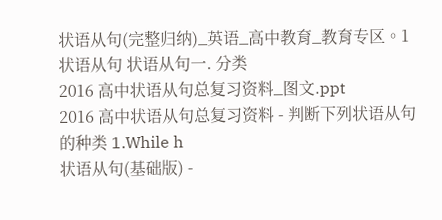状语从句(完整归纳)_英语_高中教育_教育专区。1 状语从句 状语从句一. 分类
2016 高中状语从句总复习资料_图文.ppt
2016 高中状语从句总复习资料 - 判断下列状语从句的种类 1.While h
状语从句(基础版) -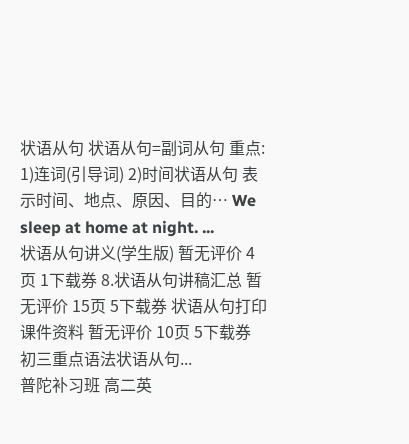状语从句 状语从句=副词从句 重点: 1)连词(引导词) 2)时间状语从句 表示时间、地点、原因、目的… We sleep at home at night. ...
状语从句讲义(学生版) 暂无评价 4页 1下载券 8.状语从句讲稿汇总 暂无评价 15页 5下载券 状语从句打印课件资料 暂无评价 10页 5下载券 初三重点语法状语从句...
普陀补习班 高二英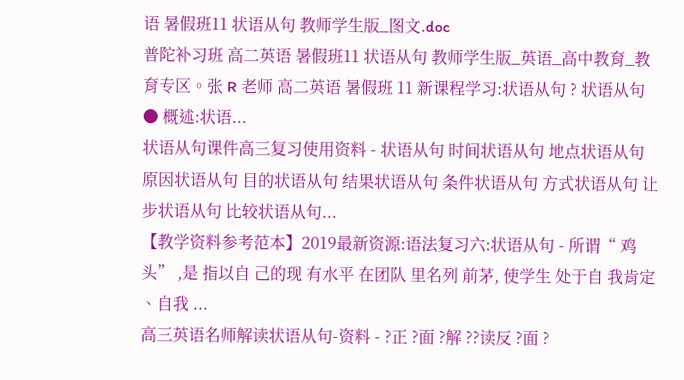语 暑假班11 状语从句 教师学生版_图文.doc
普陀补习班 高二英语 暑假班11 状语从句 教师学生版_英语_高中教育_教育专区。张 R 老师 高二英语 暑假班 11 新课程学习:状语从句 ? 状语从句 ● 概述:状语...
状语从句课件高三复习使用资料 - 状语从句 时间状语从句 地点状语从句 原因状语从句 目的状语从句 结果状语从句 条件状语从句 方式状语从句 让步状语从句 比较状语从句...
【教学资料参考范本】2019最新资源:语法复习六:状语从句 - 所谓“ 鸡头” ,是 指以自 己的现 有水平 在团队 里名列 前茅, 使学生 处于自 我肯定 、自我 ...
高三英语名师解读状语从句-资料 - ?正 ?面 ?解 ??读反 ?面 ?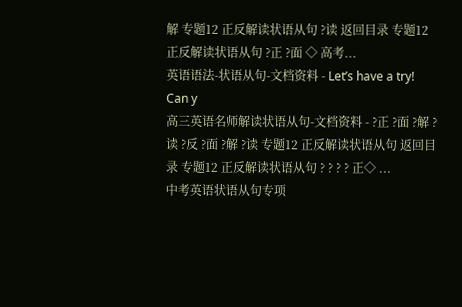解 专题12 正反解读状语从句 ?读 返回目录 专题12 正反解读状语从句 ?正 ?面 ◇ 高考...
英语语法-状语从句-文档资料 - Let’s have a try! Can y
高三英语名师解读状语从句-文档资料 - ?正 ?面 ?解 ?读 ?反 ?面 ?解 ?读 专题12 正反解读状语从句 返回目录 专题12 正反解读状语从句 ? ? ? ? 正◇ ...
中考英语状语从句专项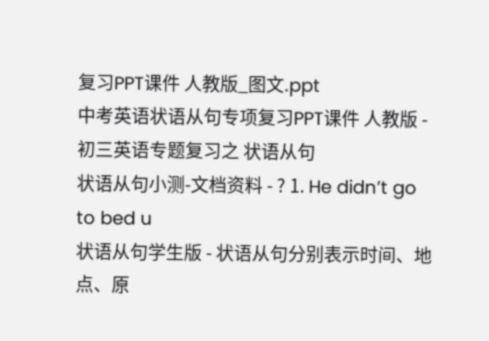复习PPT课件 人教版_图文.ppt
中考英语状语从句专项复习PPT课件 人教版 - 初三英语专题复习之 状语从句
状语从句小测-文档资料 - ? 1. He didn’t go to bed u
状语从句学生版 - 状语从句分别表示时间、地点、原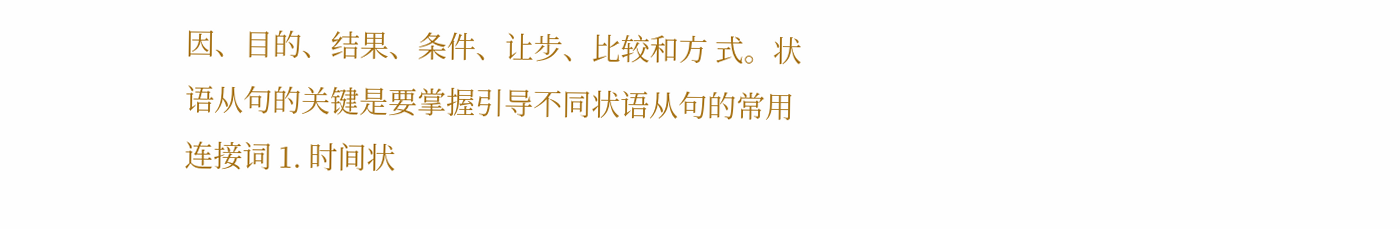因、目的、结果、条件、让步、比较和方 式。状语从句的关键是要掌握引导不同状语从句的常用连接词 1. 时间状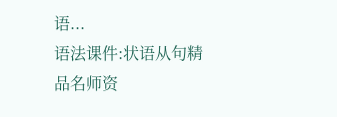语...
语法课件:状语从句精品名师资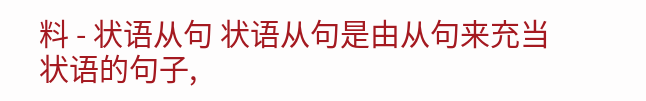料 - 状语从句 状语从句是由从句来充当状语的句子,